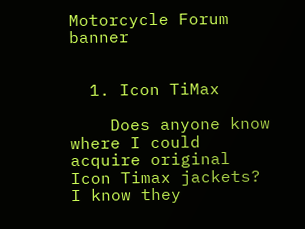Motorcycle Forum banner


  1. Icon TiMax

    Does anyone know where I could acquire original Icon Timax jackets? I know they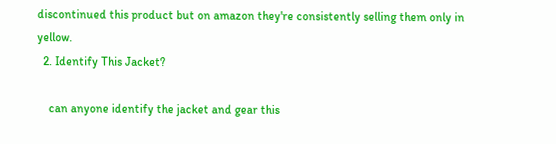discontinued this product but on amazon they're consistently selling them only in yellow.
  2. Identify This Jacket?

    can anyone identify the jacket and gear this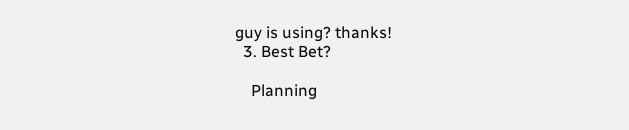guy is using? thanks!
  3. Best Bet?

    Planning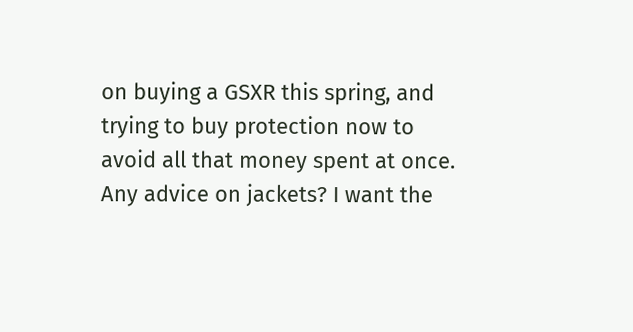on buying a GSXR this spring, and trying to buy protection now to avoid all that money spent at once. Any advice on jackets? I want the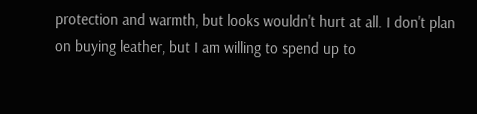protection and warmth, but looks wouldn't hurt at all. I don't plan on buying leather, but I am willing to spend up to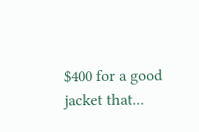$400 for a good jacket that...